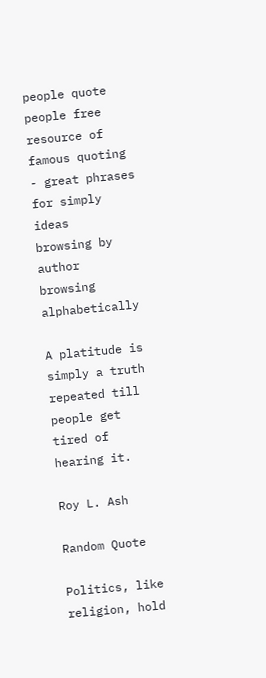people quote people free resource of famous quoting - great phrases for simply ideas
browsing by author
browsing alphabetically

A platitude is simply a truth repeated till people get tired of hearing it.

Roy L. Ash

Random Quote

Politics, like religion, hold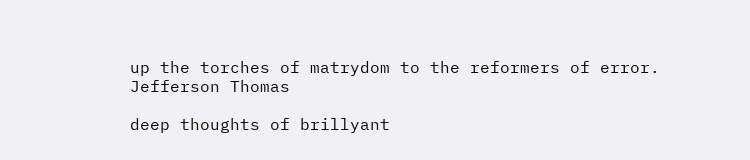up the torches of matrydom to the reformers of error.
Jefferson Thomas

deep thoughts of brillyant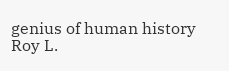genius of human history
Roy L.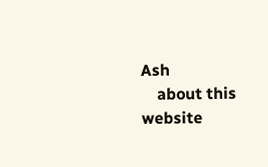Ash
    about this website